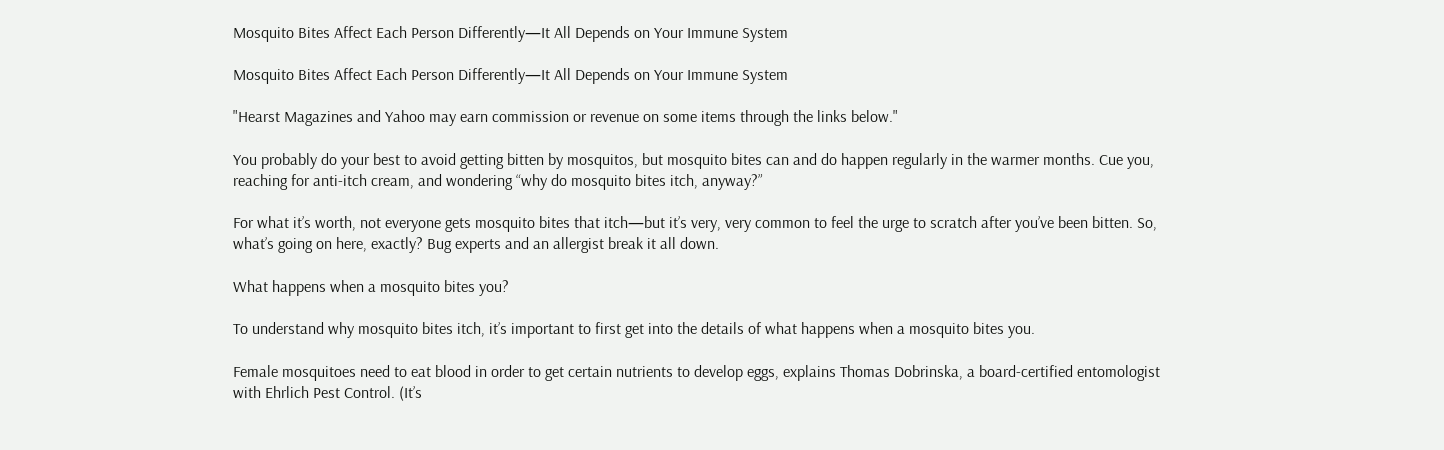Mosquito Bites Affect Each Person Differently—It All Depends on Your Immune System

Mosquito Bites Affect Each Person Differently—It All Depends on Your Immune System

"Hearst Magazines and Yahoo may earn commission or revenue on some items through the links below."

You probably do your best to avoid getting bitten by mosquitos, but mosquito bites can and do happen regularly in the warmer months. Cue you, reaching for anti-itch cream, and wondering “why do mosquito bites itch, anyway?”

For what it’s worth, not everyone gets mosquito bites that itch—but it’s very, very common to feel the urge to scratch after you’ve been bitten. So, what’s going on here, exactly? Bug experts and an allergist break it all down.

What happens when a mosquito bites you?

To understand why mosquito bites itch, it’s important to first get into the details of what happens when a mosquito bites you.

Female mosquitoes need to eat blood in order to get certain nutrients to develop eggs, explains Thomas Dobrinska, a board-certified entomologist with Ehrlich Pest Control. (It’s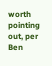worth pointing out, per Ben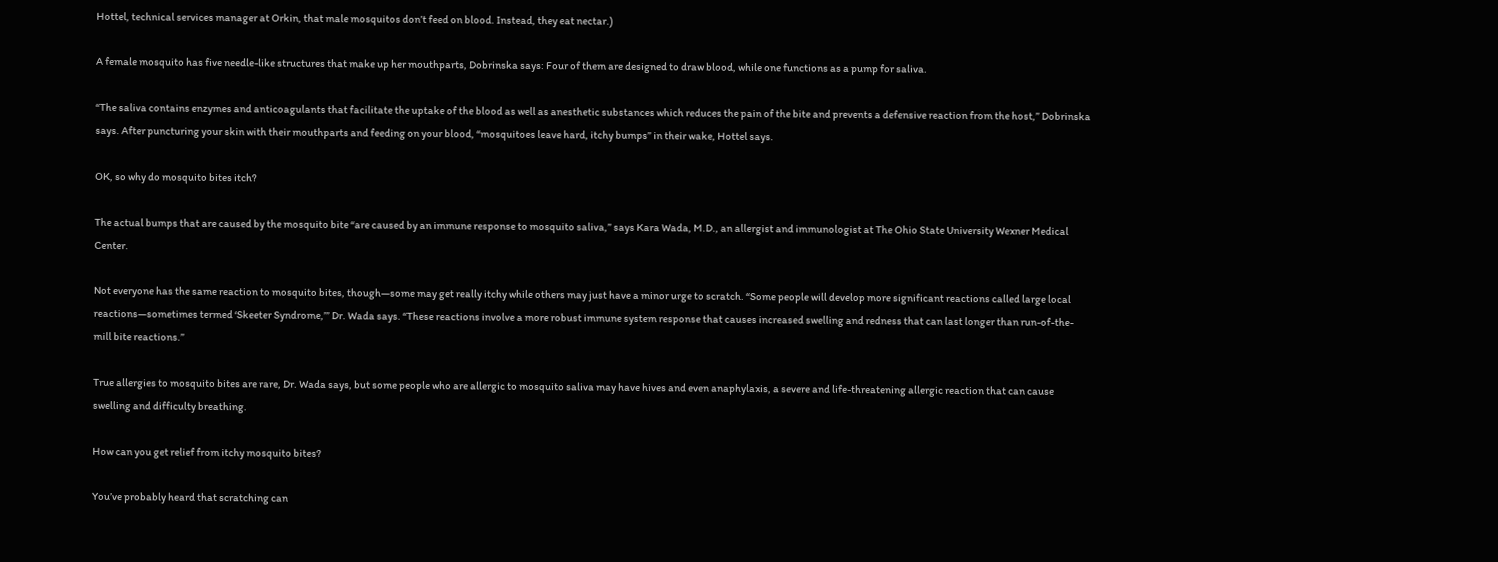Hottel, technical services manager at Orkin, that male mosquitos don’t feed on blood. Instead, they eat nectar.)

A female mosquito has five needle-like structures that make up her mouthparts, Dobrinska says: Four of them are designed to draw blood, while one functions as a pump for saliva.

“The saliva contains enzymes and anticoagulants that facilitate the uptake of the blood as well as anesthetic substances which reduces the pain of the bite and prevents a defensive reaction from the host,” Dobrinska says. After puncturing your skin with their mouthparts and feeding on your blood, “mosquitoes leave hard, itchy bumps” in their wake, Hottel says.

OK, so why do mosquito bites itch?

The actual bumps that are caused by the mosquito bite “are caused by an immune response to mosquito saliva,” says Kara Wada, M.D., an allergist and immunologist at The Ohio State University Wexner Medical Center.

Not everyone has the same reaction to mosquito bites, though—some may get really itchy while others may just have a minor urge to scratch. “Some people will develop more significant reactions called large local reactions—sometimes termed ‘Skeeter Syndrome,’” Dr. Wada says. “These reactions involve a more robust immune system response that causes increased swelling and redness that can last longer than run-of-the-mill bite reactions.”

True allergies to mosquito bites are rare, Dr. Wada says, but some people who are allergic to mosquito saliva may have hives and even anaphylaxis, a severe and life-threatening allergic reaction that can cause swelling and difficulty breathing.

How can you get relief from itchy mosquito bites?

You’ve probably heard that scratching can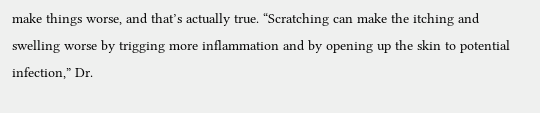make things worse, and that’s actually true. “Scratching can make the itching and swelling worse by trigging more inflammation and by opening up the skin to potential infection,” Dr.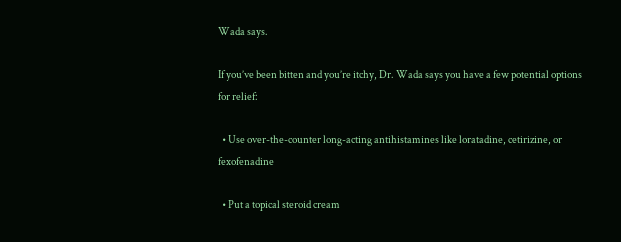Wada says.

If you’ve been bitten and you’re itchy, Dr. Wada says you have a few potential options for relief:

  • Use over-the-counter long-acting antihistamines like loratadine, cetirizine, or fexofenadine

  • Put a topical steroid cream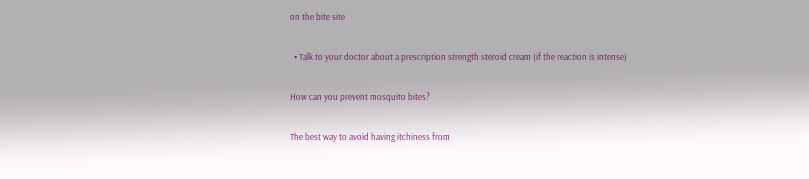on the bite site

  • Talk to your doctor about a prescription strength steroid cream (if the reaction is intense)

How can you prevent mosquito bites?

The best way to avoid having itchiness from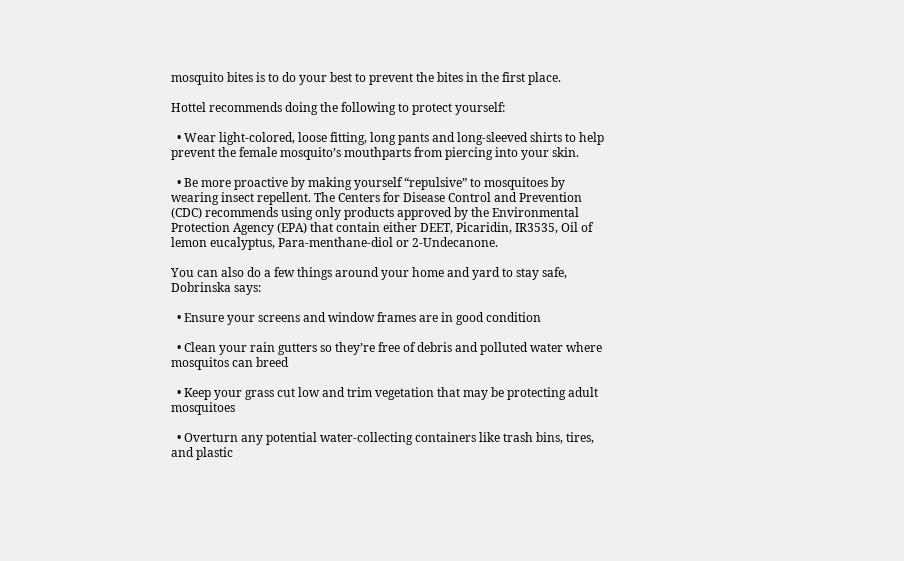mosquito bites is to do your best to prevent the bites in the first place.

Hottel recommends doing the following to protect yourself:

  • Wear light-colored, loose fitting, long pants and long-sleeved shirts to help prevent the female mosquito’s mouthparts from piercing into your skin.

  • Be more proactive by making yourself “repulsive” to mosquitoes by wearing insect repellent. The Centers for Disease Control and Prevention (CDC) recommends using only products approved by the Environmental Protection Agency (EPA) that contain either DEET, Picaridin, IR3535, Oil of lemon eucalyptus, Para-menthane-diol or 2-Undecanone.

You can also do a few things around your home and yard to stay safe, Dobrinska says:

  • Ensure your screens and window frames are in good condition

  • Clean your rain gutters so they’re free of debris and polluted water where mosquitos can breed

  • Keep your grass cut low and trim vegetation that may be protecting adult mosquitoes

  • Overturn any potential water-collecting containers like trash bins, tires, and plastic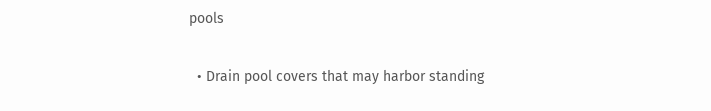pools

  • Drain pool covers that may harbor standing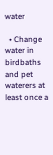water

  • Change water in birdbaths and pet waterers at least once a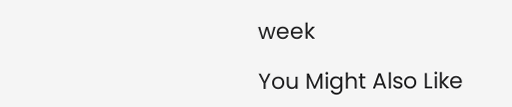week

You Might Also Like